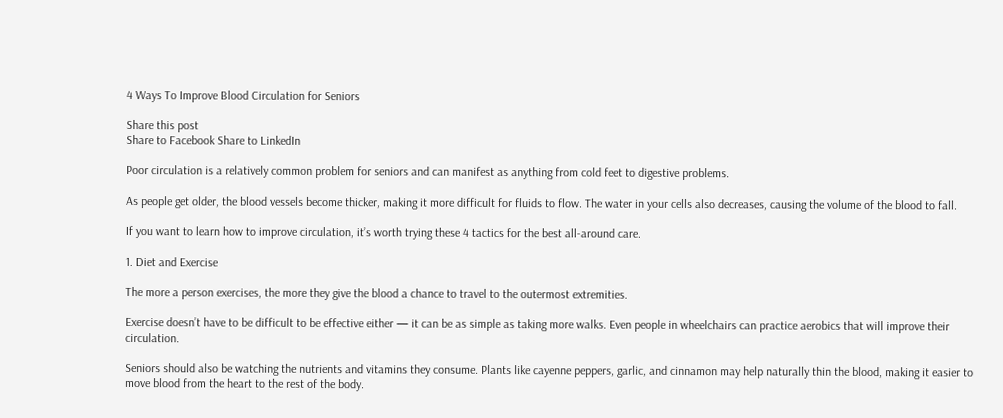4 Ways To Improve Blood Circulation for Seniors

Share this post
Share to Facebook Share to LinkedIn

Poor circulation is a relatively common problem for seniors and can manifest as anything from cold feet to digestive problems.

As people get older, the blood vessels become thicker, making it more difficult for fluids to flow. The water in your cells also decreases, causing the volume of the blood to fall.

If you want to learn how to improve circulation, it’s worth trying these 4 tactics for the best all-around care.

1. Diet and Exercise

The more a person exercises, the more they give the blood a chance to travel to the outermost extremities.

Exercise doesn’t have to be difficult to be effective either — it can be as simple as taking more walks. Even people in wheelchairs can practice aerobics that will improve their circulation.

Seniors should also be watching the nutrients and vitamins they consume. Plants like cayenne peppers, garlic, and cinnamon may help naturally thin the blood, making it easier to move blood from the heart to the rest of the body.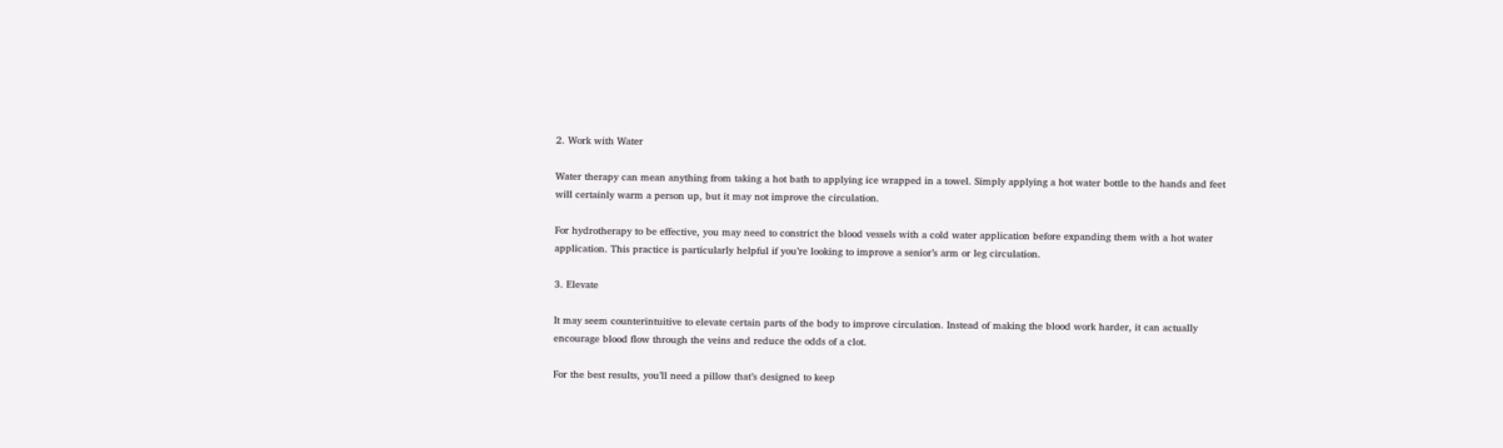2. Work with Water

Water therapy can mean anything from taking a hot bath to applying ice wrapped in a towel. Simply applying a hot water bottle to the hands and feet will certainly warm a person up, but it may not improve the circulation.

For hydrotherapy to be effective, you may need to constrict the blood vessels with a cold water application before expanding them with a hot water application. This practice is particularly helpful if you’re looking to improve a senior’s arm or leg circulation.

3. Elevate

It may seem counterintuitive to elevate certain parts of the body to improve circulation. Instead of making the blood work harder, it can actually encourage blood flow through the veins and reduce the odds of a clot.

For the best results, you’ll need a pillow that’s designed to keep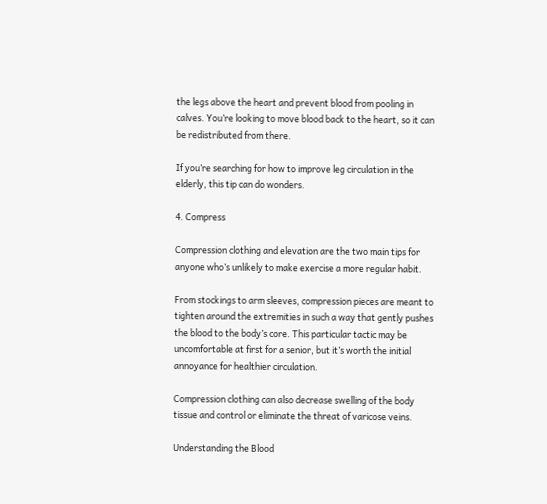the legs above the heart and prevent blood from pooling in calves. You’re looking to move blood back to the heart, so it can be redistributed from there.

If you’re searching for how to improve leg circulation in the elderly, this tip can do wonders.

4. Compress

Compression clothing and elevation are the two main tips for anyone who’s unlikely to make exercise a more regular habit.

From stockings to arm sleeves, compression pieces are meant to tighten around the extremities in such a way that gently pushes the blood to the body’s core. This particular tactic may be uncomfortable at first for a senior, but it’s worth the initial annoyance for healthier circulation.

Compression clothing can also decrease swelling of the body tissue and control or eliminate the threat of varicose veins.

Understanding the Blood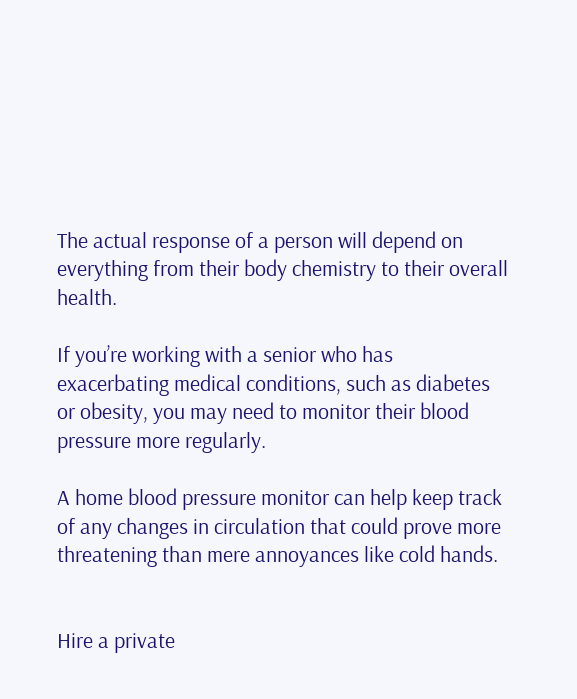The actual response of a person will depend on everything from their body chemistry to their overall health.

If you’re working with a senior who has exacerbating medical conditions, such as diabetes or obesity, you may need to monitor their blood pressure more regularly.

A home blood pressure monitor can help keep track of any changes in circulation that could prove more threatening than mere annoyances like cold hands.


Hire a private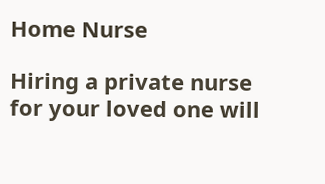Home Nurse

Hiring a private nurse for your loved one will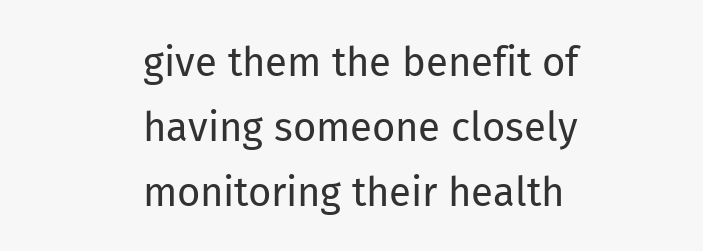give them the benefit of having someone closely monitoring their health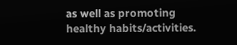as well as promoting healthy habits/activities.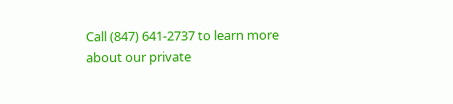Call (847) 641-2737 to learn more about our private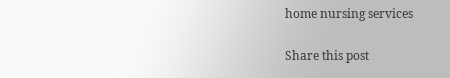home nursing services

Share this post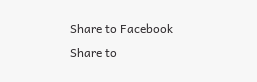Share to Facebook Share to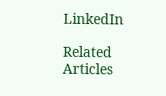LinkedIn

Related Articles